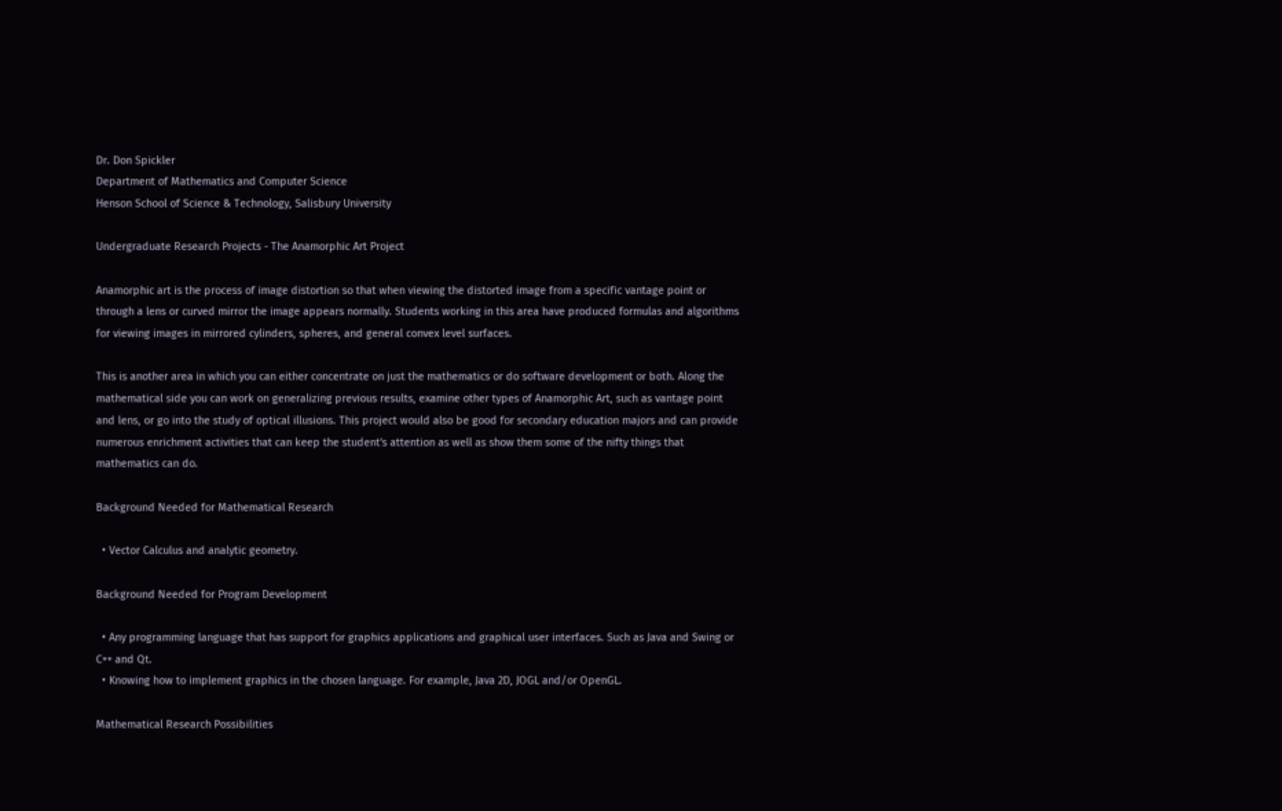Dr. Don Spickler
Department of Mathematics and Computer Science
Henson School of Science & Technology, Salisbury University

Undergraduate Research Projects - The Anamorphic Art Project

Anamorphic art is the process of image distortion so that when viewing the distorted image from a specific vantage point or through a lens or curved mirror the image appears normally. Students working in this area have produced formulas and algorithms for viewing images in mirrored cylinders, spheres, and general convex level surfaces.

This is another area in which you can either concentrate on just the mathematics or do software development or both. Along the mathematical side you can work on generalizing previous results, examine other types of Anamorphic Art, such as vantage point and lens, or go into the study of optical illusions. This project would also be good for secondary education majors and can provide numerous enrichment activities that can keep the student's attention as well as show them some of the nifty things that mathematics can do.

Background Needed for Mathematical Research

  • Vector Calculus and analytic geometry.

Background Needed for Program Development

  • Any programming language that has support for graphics applications and graphical user interfaces. Such as Java and Swing or C++ and Qt.
  • Knowing how to implement graphics in the chosen language. For example, Java 2D, JOGL and/or OpenGL.

Mathematical Research Possibilities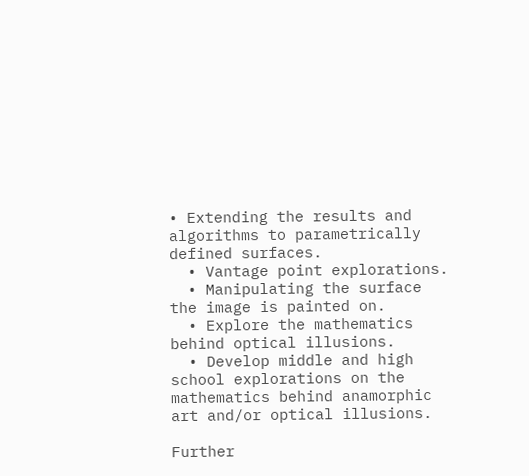• Extending the results and algorithms to parametrically defined surfaces.
  • Vantage point explorations.
  • Manipulating the surface the image is painted on.
  • Explore the mathematics behind optical illusions.
  • Develop middle and high school explorations on the mathematics behind anamorphic art and/or optical illusions.

Further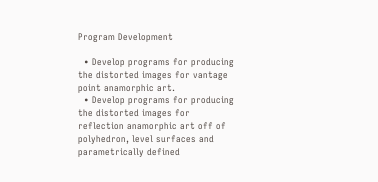Program Development

  • Develop programs for producing the distorted images for vantage point anamorphic art.
  • Develop programs for producing the distorted images for reflection anamorphic art off of polyhedron, level surfaces and parametrically defined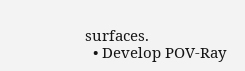surfaces.
  • Develop POV-Ray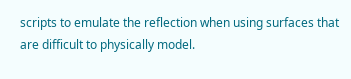scripts to emulate the reflection when using surfaces that are difficult to physically model.